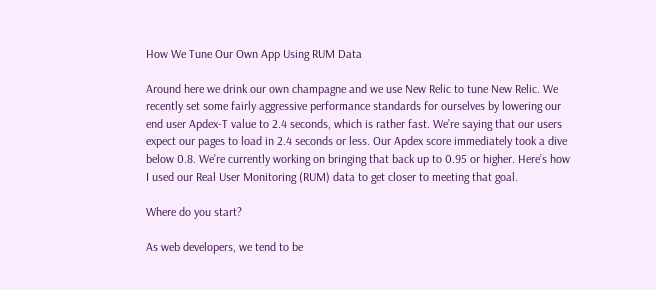How We Tune Our Own App Using RUM Data

Around here we drink our own champagne and we use New Relic to tune New Relic. We recently set some fairly aggressive performance standards for ourselves by lowering our end user Apdex-T value to 2.4 seconds, which is rather fast. We’re saying that our users expect our pages to load in 2.4 seconds or less. Our Apdex score immediately took a dive below 0.8. We’re currently working on bringing that back up to 0.95 or higher. Here’s how I used our Real User Monitoring (RUM) data to get closer to meeting that goal.

Where do you start?

As web developers, we tend to be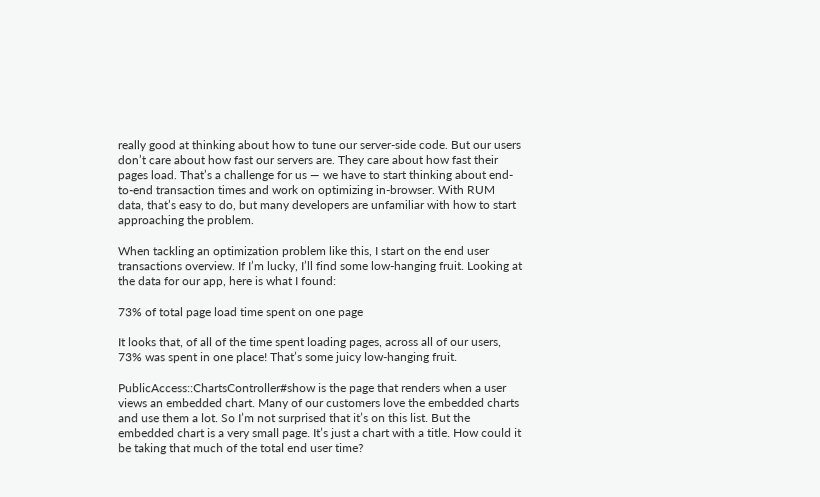really good at thinking about how to tune our server-side code. But our users don’t care about how fast our servers are. They care about how fast their pages load. That’s a challenge for us — we have to start thinking about end-to-end transaction times and work on optimizing in-browser. With RUM data, that’s easy to do, but many developers are unfamiliar with how to start approaching the problem.

When tackling an optimization problem like this, I start on the end user transactions overview. If I’m lucky, I’ll find some low-hanging fruit. Looking at the data for our app, here is what I found:

73% of total page load time spent on one page

It looks that, of all of the time spent loading pages, across all of our users, 73% was spent in one place! That’s some juicy low-hanging fruit.

PublicAccess::ChartsController#show is the page that renders when a user views an embedded chart. Many of our customers love the embedded charts and use them a lot. So I’m not surprised that it’s on this list. But the embedded chart is a very small page. It’s just a chart with a title. How could it be taking that much of the total end user time?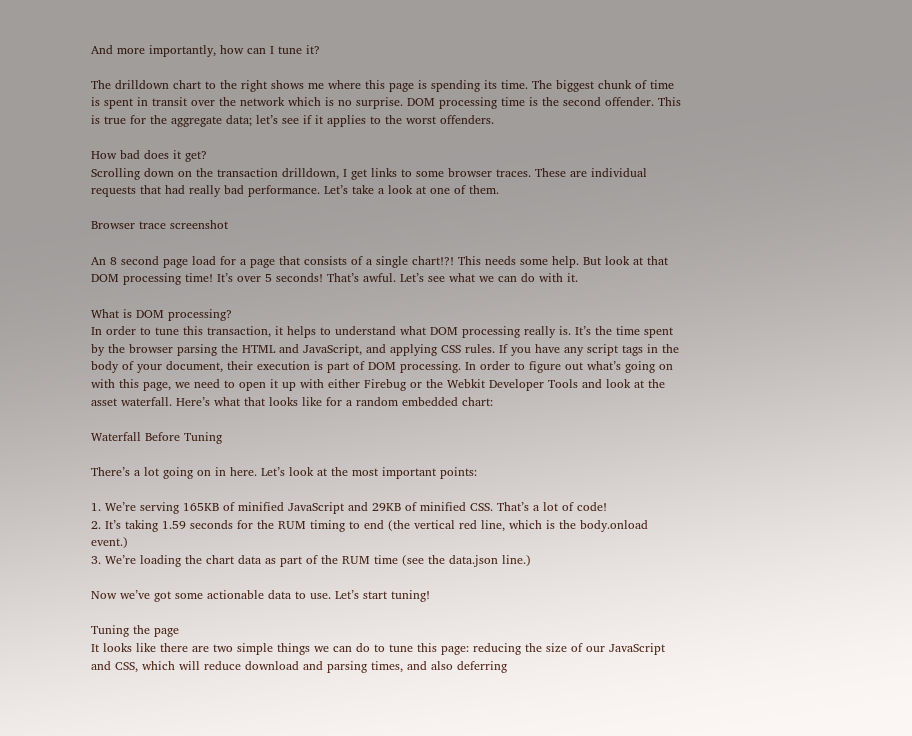And more importantly, how can I tune it?

The drilldown chart to the right shows me where this page is spending its time. The biggest chunk of time is spent in transit over the network which is no surprise. DOM processing time is the second offender. This is true for the aggregate data; let’s see if it applies to the worst offenders.

How bad does it get?
Scrolling down on the transaction drilldown, I get links to some browser traces. These are individual requests that had really bad performance. Let’s take a look at one of them.

Browser trace screenshot

An 8 second page load for a page that consists of a single chart!?! This needs some help. But look at that DOM processing time! It’s over 5 seconds! That’s awful. Let’s see what we can do with it.

What is DOM processing?
In order to tune this transaction, it helps to understand what DOM processing really is. It’s the time spent by the browser parsing the HTML and JavaScript, and applying CSS rules. If you have any script tags in the body of your document, their execution is part of DOM processing. In order to figure out what’s going on with this page, we need to open it up with either Firebug or the Webkit Developer Tools and look at the asset waterfall. Here’s what that looks like for a random embedded chart:

Waterfall Before Tuning

There’s a lot going on in here. Let’s look at the most important points:

1. We’re serving 165KB of minified JavaScript and 29KB of minified CSS. That’s a lot of code!
2. It’s taking 1.59 seconds for the RUM timing to end (the vertical red line, which is the body.onload event.)
3. We’re loading the chart data as part of the RUM time (see the data.json line.)

Now we’ve got some actionable data to use. Let’s start tuning!

Tuning the page
It looks like there are two simple things we can do to tune this page: reducing the size of our JavaScript and CSS, which will reduce download and parsing times, and also deferring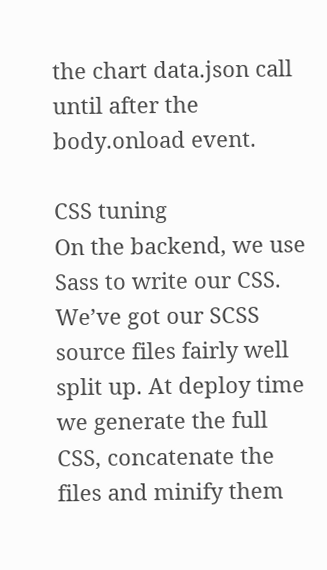the chart data.json call until after the body.onload event.

CSS tuning
On the backend, we use Sass to write our CSS. We’ve got our SCSS source files fairly well split up. At deploy time we generate the full CSS, concatenate the files and minify them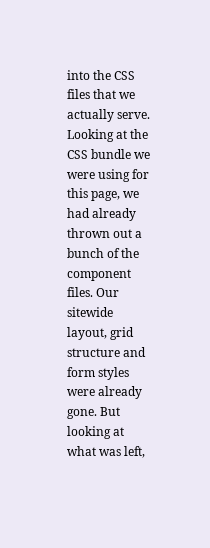into the CSS files that we actually serve. Looking at the CSS bundle we were using for this page, we had already thrown out a bunch of the component files. Our sitewide layout, grid structure and form styles were already gone. But looking at what was left,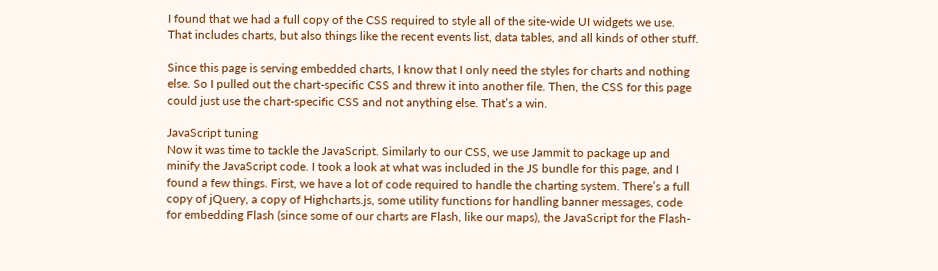I found that we had a full copy of the CSS required to style all of the site-wide UI widgets we use. That includes charts, but also things like the recent events list, data tables, and all kinds of other stuff.

Since this page is serving embedded charts, I know that I only need the styles for charts and nothing else. So I pulled out the chart-specific CSS and threw it into another file. Then, the CSS for this page could just use the chart-specific CSS and not anything else. That’s a win.

JavaScript tuning
Now it was time to tackle the JavaScript. Similarly to our CSS, we use Jammit to package up and minify the JavaScript code. I took a look at what was included in the JS bundle for this page, and I found a few things. First, we have a lot of code required to handle the charting system. There’s a full copy of jQuery, a copy of Highcharts.js, some utility functions for handling banner messages, code for embedding Flash (since some of our charts are Flash, like our maps), the JavaScript for the Flash-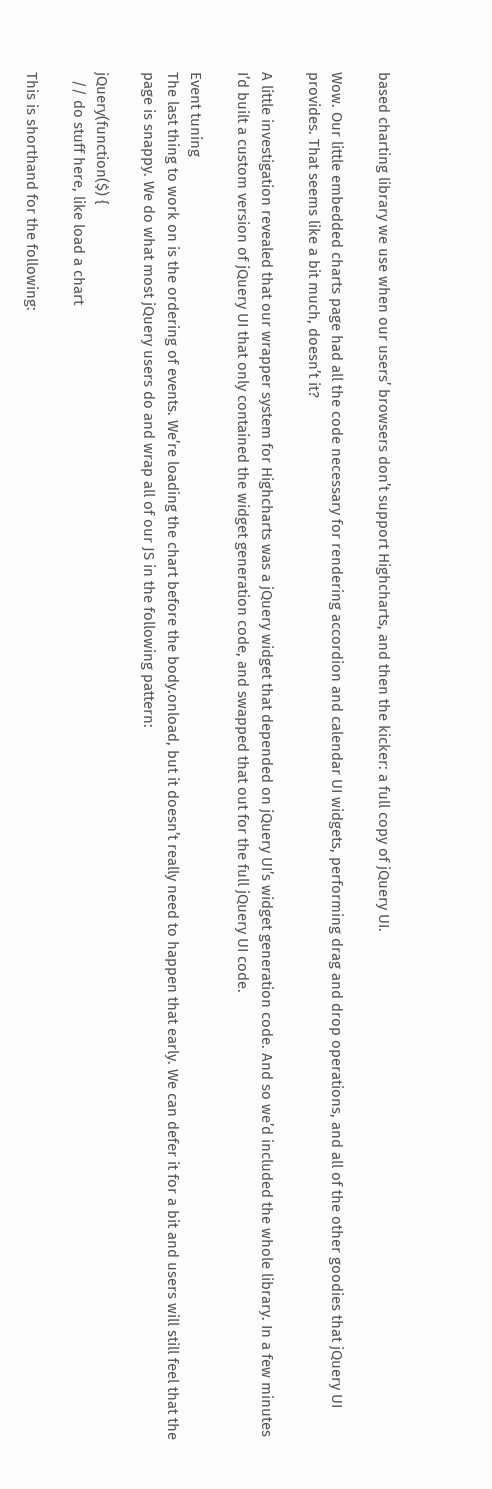based charting library we use when our users’ browsers don’t support Highcharts, and then the kicker: a full copy of jQuery UI.

Wow. Our little embedded charts page had all the code necessary for rendering accordion and calendar UI widgets, performing drag and drop operations, and all of the other goodies that jQuery UI provides. That seems like a bit much, doesn’t it?

A little investigation revealed that our wrapper system for Highcharts was a jQuery widget that depended on jQuery UI’s widget generation code. And so we’d included the whole library. In a few minutes I’d built a custom version of jQuery UI that only contained the widget generation code, and swapped that out for the full jQuery UI code.

Event tuning
The last thing to work on is the ordering of events. We’re loading the chart before the body.onload, but it doesn’t really need to happen that early. We can defer it for a bit and users will still feel that the page is snappy. We do what most jQuery users do and wrap all of our JS in the following pattern:

jQuery(function($) {
  // do stuff here, like load a chart

This is shorthand for the following: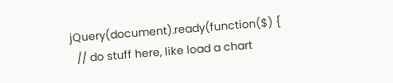jQuery(document).ready(function($) {
  // do stuff here, like load a chart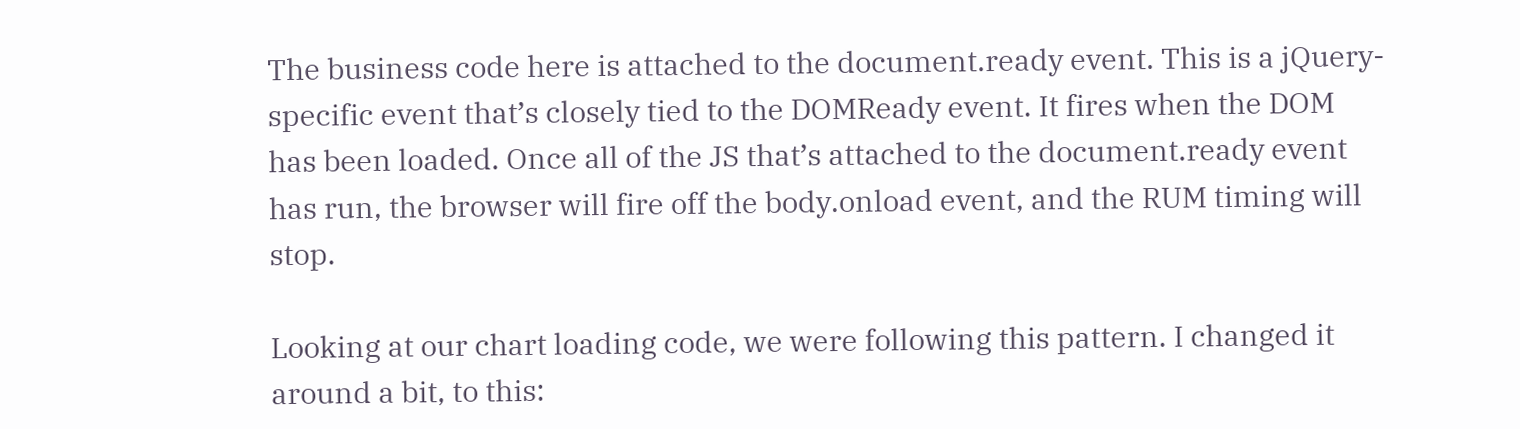The business code here is attached to the document.ready event. This is a jQuery-specific event that’s closely tied to the DOMReady event. It fires when the DOM has been loaded. Once all of the JS that’s attached to the document.ready event has run, the browser will fire off the body.onload event, and the RUM timing will stop.

Looking at our chart loading code, we were following this pattern. I changed it around a bit, to this: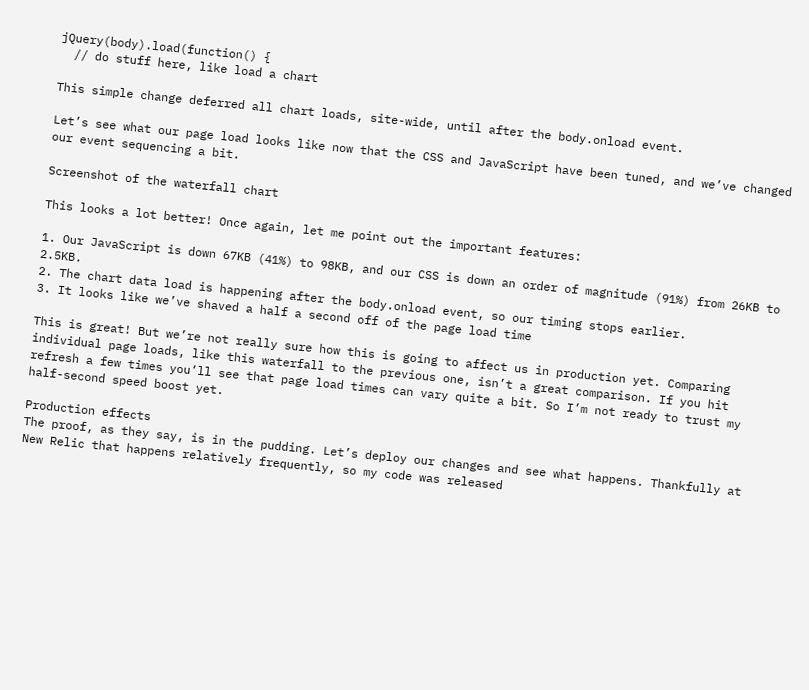jQuery(body).load(function() {
  // do stuff here, like load a chart

This simple change deferred all chart loads, site-wide, until after the body.onload event.

Let’s see what our page load looks like now that the CSS and JavaScript have been tuned, and we’ve changed our event sequencing a bit.

Screenshot of the waterfall chart

This looks a lot better! Once again, let me point out the important features:

1. Our JavaScript is down 67KB (41%) to 98KB, and our CSS is down an order of magnitude (91%) from 26KB to 2.5KB.
2. The chart data load is happening after the body.onload event, so our timing stops earlier.
3. It looks like we’ve shaved a half a second off of the page load time

This is great! But we’re not really sure how this is going to affect us in production yet. Comparing individual page loads, like this waterfall to the previous one, isn’t a great comparison. If you hit refresh a few times you’ll see that page load times can vary quite a bit. So I’m not ready to trust my half-second speed boost yet.

Production effects
The proof, as they say, is in the pudding. Let’s deploy our changes and see what happens. Thankfully at New Relic that happens relatively frequently, so my code was released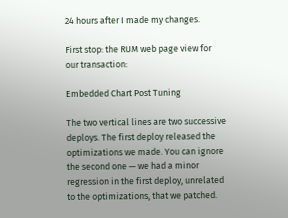24 hours after I made my changes.

First stop: the RUM web page view for our transaction:

Embedded Chart Post Tuning

The two vertical lines are two successive deploys. The first deploy released the optimizations we made. You can ignore the second one — we had a minor regression in the first deploy, unrelated to the optimizations, that we patched.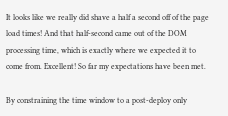It looks like we really did shave a half a second off of the page load times! And that half-second came out of the DOM processing time, which is exactly where we expected it to come from. Excellent! So far my expectations have been met.

By constraining the time window to a post-deploy only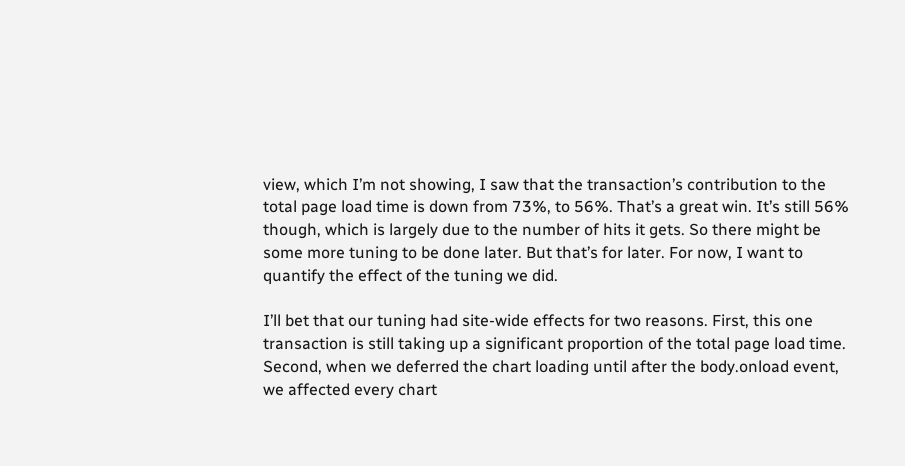view, which I’m not showing, I saw that the transaction’s contribution to the total page load time is down from 73%, to 56%. That’s a great win. It’s still 56% though, which is largely due to the number of hits it gets. So there might be some more tuning to be done later. But that’s for later. For now, I want to quantify the effect of the tuning we did.

I’ll bet that our tuning had site-wide effects for two reasons. First, this one transaction is still taking up a significant proportion of the total page load time. Second, when we deferred the chart loading until after the body.onload event, we affected every chart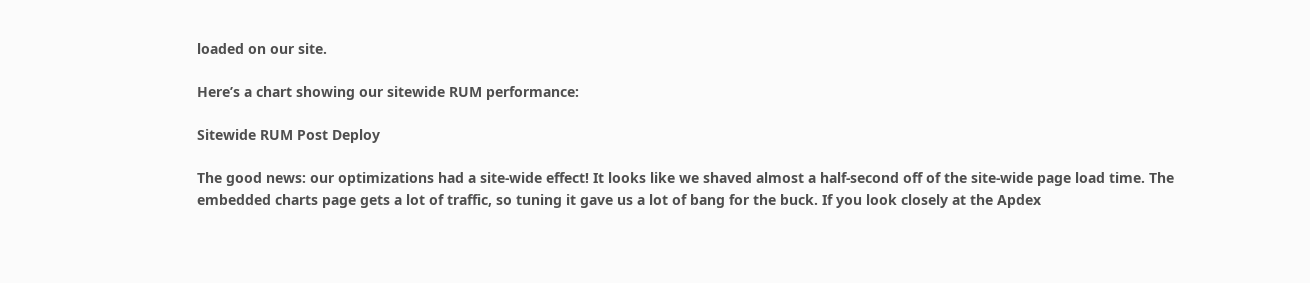loaded on our site.

Here’s a chart showing our sitewide RUM performance:

Sitewide RUM Post Deploy

The good news: our optimizations had a site-wide effect! It looks like we shaved almost a half-second off of the site-wide page load time. The embedded charts page gets a lot of traffic, so tuning it gave us a lot of bang for the buck. If you look closely at the Apdex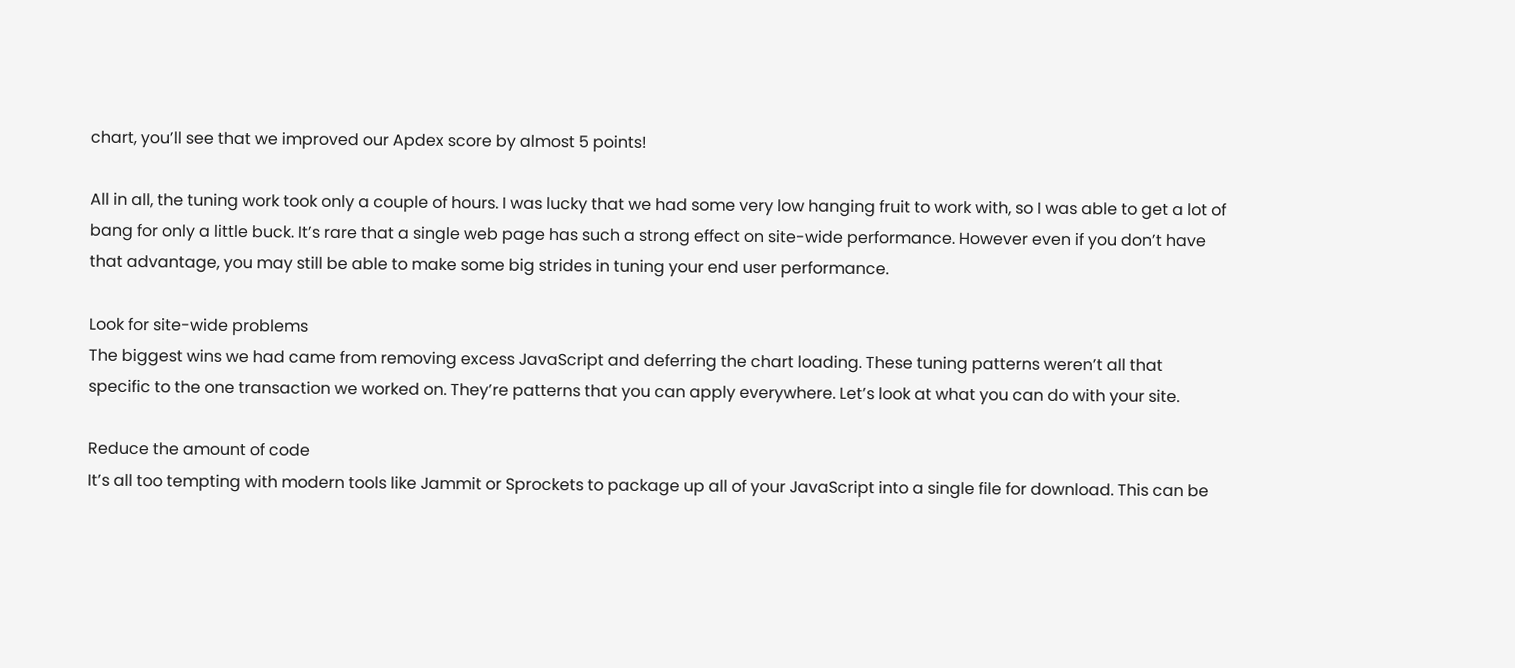chart, you’ll see that we improved our Apdex score by almost 5 points!

All in all, the tuning work took only a couple of hours. I was lucky that we had some very low hanging fruit to work with, so I was able to get a lot of bang for only a little buck. It’s rare that a single web page has such a strong effect on site-wide performance. However even if you don’t have that advantage, you may still be able to make some big strides in tuning your end user performance.

Look for site-wide problems
The biggest wins we had came from removing excess JavaScript and deferring the chart loading. These tuning patterns weren’t all that specific to the one transaction we worked on. They’re patterns that you can apply everywhere. Let’s look at what you can do with your site.

Reduce the amount of code
It’s all too tempting with modern tools like Jammit or Sprockets to package up all of your JavaScript into a single file for download. This can be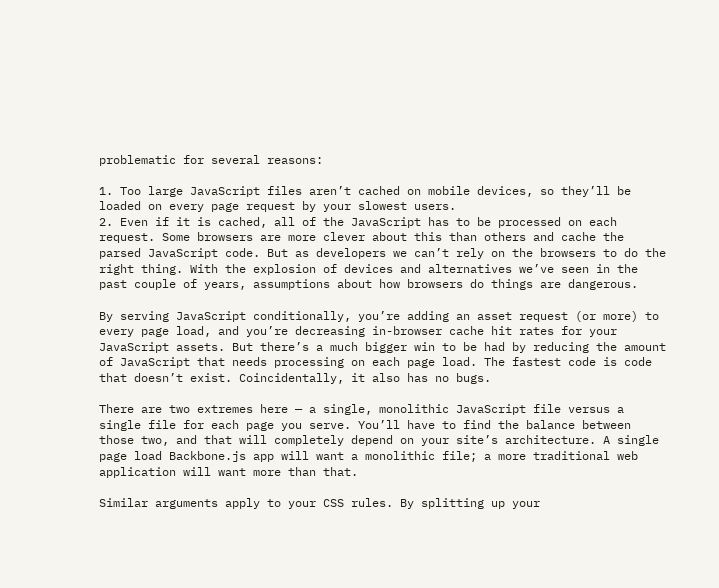problematic for several reasons:

1. Too large JavaScript files aren’t cached on mobile devices, so they’ll be loaded on every page request by your slowest users.
2. Even if it is cached, all of the JavaScript has to be processed on each request. Some browsers are more clever about this than others and cache the parsed JavaScript code. But as developers we can’t rely on the browsers to do the right thing. With the explosion of devices and alternatives we’ve seen in the past couple of years, assumptions about how browsers do things are dangerous.

By serving JavaScript conditionally, you’re adding an asset request (or more) to every page load, and you’re decreasing in-browser cache hit rates for your JavaScript assets. But there’s a much bigger win to be had by reducing the amount of JavaScript that needs processing on each page load. The fastest code is code that doesn’t exist. Coincidentally, it also has no bugs.

There are two extremes here — a single, monolithic JavaScript file versus a single file for each page you serve. You’ll have to find the balance between those two, and that will completely depend on your site’s architecture. A single page load Backbone.js app will want a monolithic file; a more traditional web application will want more than that.

Similar arguments apply to your CSS rules. By splitting up your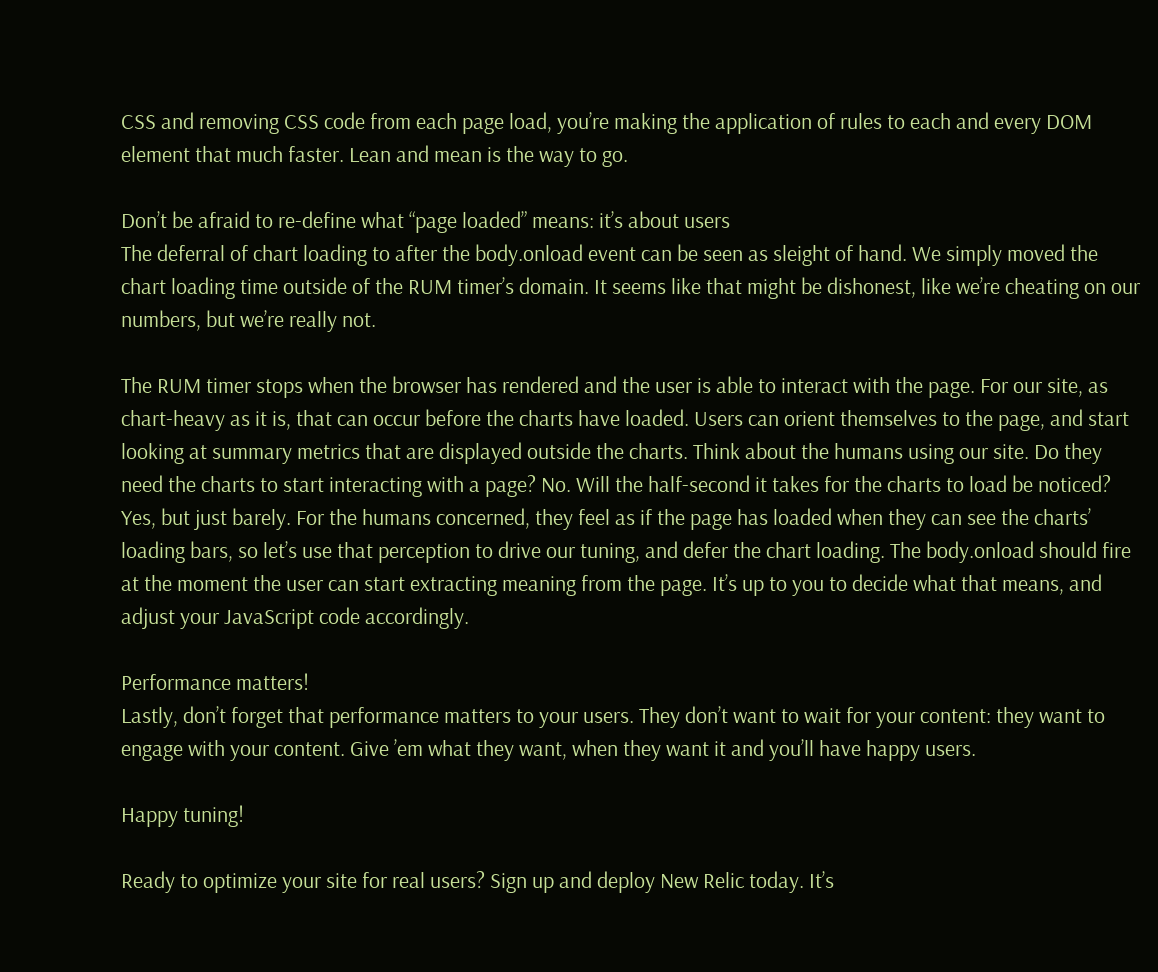CSS and removing CSS code from each page load, you’re making the application of rules to each and every DOM element that much faster. Lean and mean is the way to go.

Don’t be afraid to re-define what “page loaded” means: it’s about users
The deferral of chart loading to after the body.onload event can be seen as sleight of hand. We simply moved the chart loading time outside of the RUM timer’s domain. It seems like that might be dishonest, like we’re cheating on our numbers, but we’re really not.

The RUM timer stops when the browser has rendered and the user is able to interact with the page. For our site, as chart-heavy as it is, that can occur before the charts have loaded. Users can orient themselves to the page, and start looking at summary metrics that are displayed outside the charts. Think about the humans using our site. Do they need the charts to start interacting with a page? No. Will the half-second it takes for the charts to load be noticed? Yes, but just barely. For the humans concerned, they feel as if the page has loaded when they can see the charts’ loading bars, so let’s use that perception to drive our tuning, and defer the chart loading. The body.onload should fire at the moment the user can start extracting meaning from the page. It’s up to you to decide what that means, and adjust your JavaScript code accordingly.

Performance matters!
Lastly, don’t forget that performance matters to your users. They don’t want to wait for your content: they want to engage with your content. Give ’em what they want, when they want it and you’ll have happy users.

Happy tuning!

Ready to optimize your site for real users? Sign up and deploy New Relic today. It’s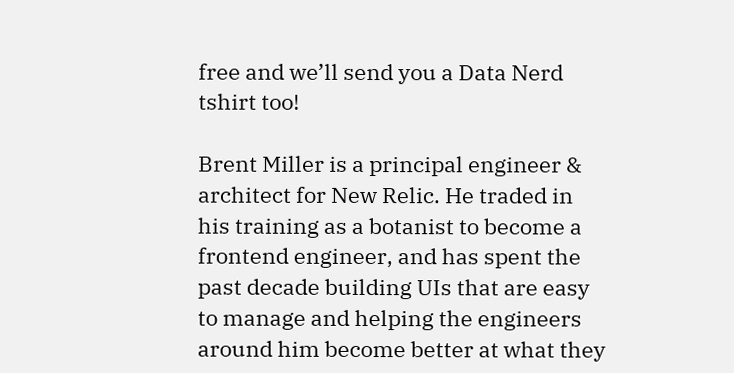free and we’ll send you a Data Nerd tshirt too!

Brent Miller is a principal engineer & architect for New Relic. He traded in his training as a botanist to become a frontend engineer, and has spent the past decade building UIs that are easy to manage and helping the engineers around him become better at what they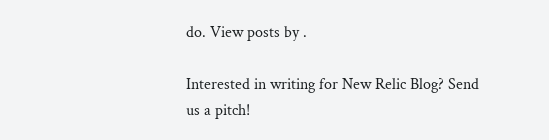do. View posts by .

Interested in writing for New Relic Blog? Send us a pitch!